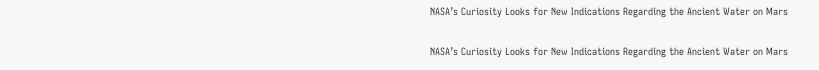NASA’s Curiosity Looks for New Indications Regarding the Ancient Water on Mars

NASA’s Curiosity Looks for New Indications Regarding the Ancient Water on Mars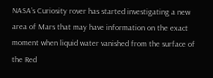NASA’s Curiosity rover has started investigating a new area of Mars that may have information on the exact moment when liquid water vanished from the surface of the Red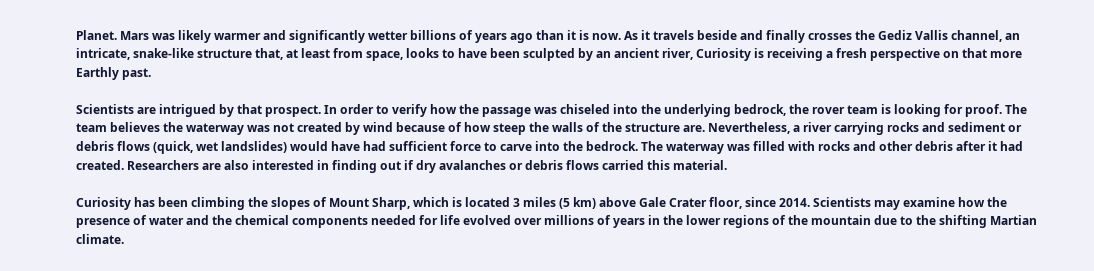Planet. Mars was likely warmer and significantly wetter billions of years ago than it is now. As it travels beside and finally crosses the Gediz Vallis channel, an intricate, snake-like structure that, at least from space, looks to have been sculpted by an ancient river, Curiosity is receiving a fresh perspective on that more Earthly past.

Scientists are intrigued by that prospect. In order to verify how the passage was chiseled into the underlying bedrock, the rover team is looking for proof. The team believes the waterway was not created by wind because of how steep the walls of the structure are. Nevertheless, a river carrying rocks and sediment or debris flows (quick, wet landslides) would have had sufficient force to carve into the bedrock. The waterway was filled with rocks and other debris after it had created. Researchers are also interested in finding out if dry avalanches or debris flows carried this material.

Curiosity has been climbing the slopes of Mount Sharp, which is located 3 miles (5 km) above Gale Crater floor, since 2014. Scientists may examine how the presence of water and the chemical components needed for life evolved over millions of years in the lower regions of the mountain due to the shifting Martian climate.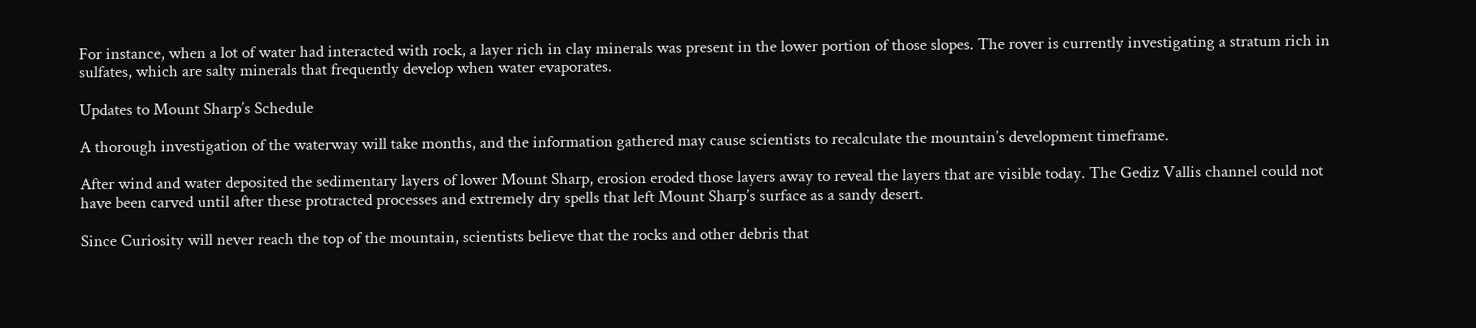For instance, when a lot of water had interacted with rock, a layer rich in clay minerals was present in the lower portion of those slopes. The rover is currently investigating a stratum rich in sulfates, which are salty minerals that frequently develop when water evaporates.

Updates to Mount Sharp’s Schedule

A thorough investigation of the waterway will take months, and the information gathered may cause scientists to recalculate the mountain’s development timeframe.

After wind and water deposited the sedimentary layers of lower Mount Sharp, erosion eroded those layers away to reveal the layers that are visible today. The Gediz Vallis channel could not have been carved until after these protracted processes and extremely dry spells that left Mount Sharp’s surface as a sandy desert.

Since Curiosity will never reach the top of the mountain, scientists believe that the rocks and other debris that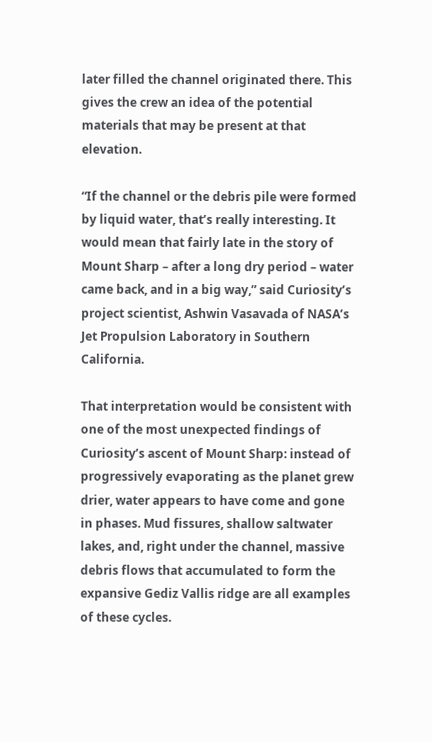later filled the channel originated there. This gives the crew an idea of the potential materials that may be present at that elevation.

“If the channel or the debris pile were formed by liquid water, that’s really interesting. It would mean that fairly late in the story of Mount Sharp – after a long dry period – water came back, and in a big way,” said Curiosity’s project scientist, Ashwin Vasavada of NASA’s Jet Propulsion Laboratory in Southern California.

That interpretation would be consistent with one of the most unexpected findings of Curiosity’s ascent of Mount Sharp: instead of progressively evaporating as the planet grew drier, water appears to have come and gone in phases. Mud fissures, shallow saltwater lakes, and, right under the channel, massive debris flows that accumulated to form the expansive Gediz Vallis ridge are all examples of these cycles.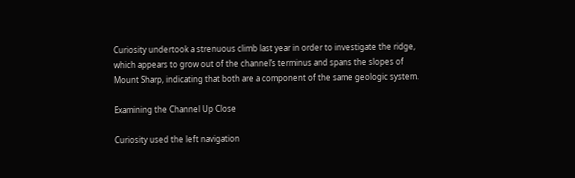Curiosity undertook a strenuous climb last year in order to investigate the ridge, which appears to grow out of the channel’s terminus and spans the slopes of Mount Sharp, indicating that both are a component of the same geologic system.

Examining the Channel Up Close

Curiosity used the left navigation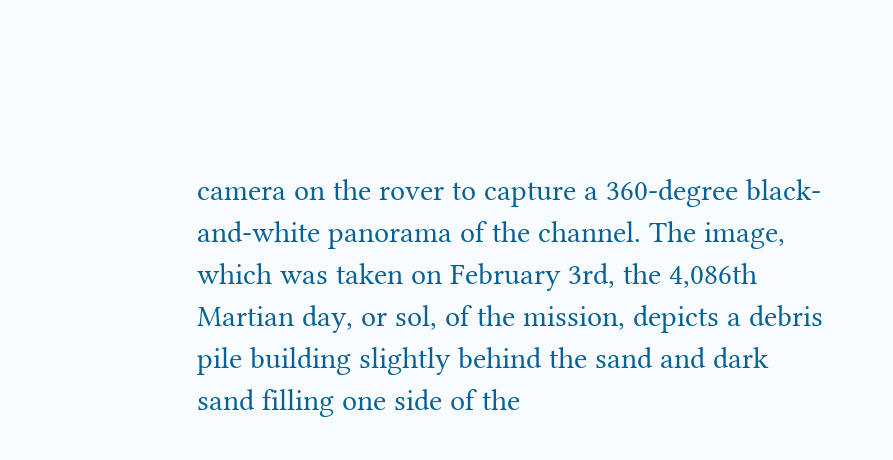camera on the rover to capture a 360-degree black-and-white panorama of the channel. The image, which was taken on February 3rd, the 4,086th Martian day, or sol, of the mission, depicts a debris pile building slightly behind the sand and dark sand filling one side of the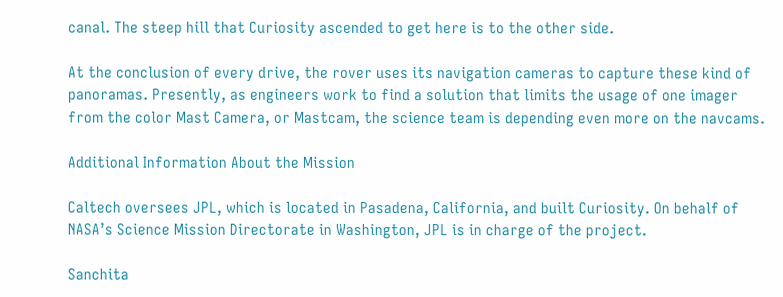canal. The steep hill that Curiosity ascended to get here is to the other side.

At the conclusion of every drive, the rover uses its navigation cameras to capture these kind of panoramas. Presently, as engineers work to find a solution that limits the usage of one imager from the color Mast Camera, or Mastcam, the science team is depending even more on the navcams.

Additional Information About the Mission

Caltech oversees JPL, which is located in Pasadena, California, and built Curiosity. On behalf of NASA’s Science Mission Directorate in Washington, JPL is in charge of the project.

Sanchita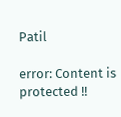Patil

error: Content is protected !!